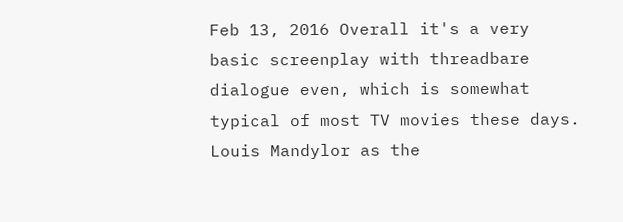Feb 13, 2016 Overall it's a very basic screenplay with threadbare dialogue even, which is somewhat typical of most TV movies these days. Louis Mandylor as the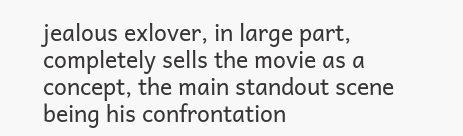jealous exlover, in large part, completely sells the movie as a concept, the main standout scene being his confrontation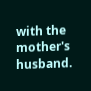with the mother's husband.